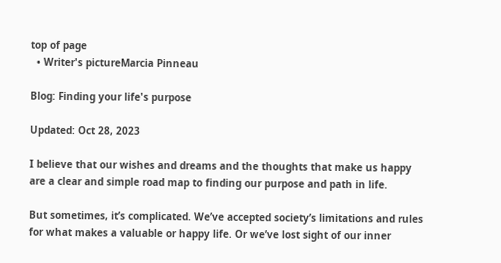top of page
  • Writer's pictureMarcia Pinneau

Blog: Finding your life's purpose

Updated: Oct 28, 2023

I believe that our wishes and dreams and the thoughts that make us happy are a clear and simple road map to finding our purpose and path in life.

But sometimes, it’s complicated. We’ve accepted society’s limitations and rules for what makes a valuable or happy life. Or we’ve lost sight of our inner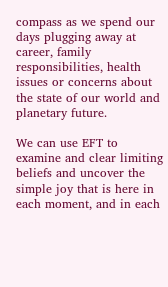compass as we spend our days plugging away at career, family responsibilities, health issues or concerns about the state of our world and planetary future.

We can use EFT to examine and clear limiting beliefs and uncover the simple joy that is here in each moment, and in each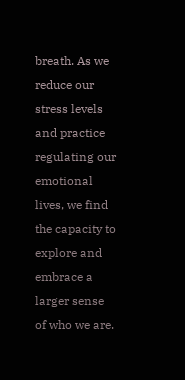breath. As we reduce our stress levels and practice regulating our emotional lives, we find the capacity to explore and embrace a larger sense of who we are.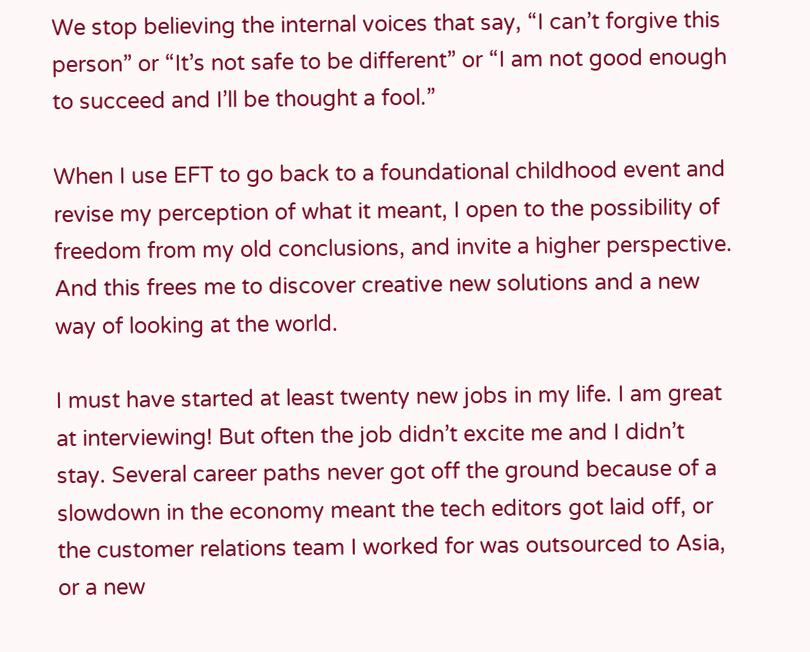We stop believing the internal voices that say, “I can’t forgive this person” or “It’s not safe to be different” or “I am not good enough to succeed and I’ll be thought a fool.”

When I use EFT to go back to a foundational childhood event and revise my perception of what it meant, I open to the possibility of freedom from my old conclusions, and invite a higher perspective. And this frees me to discover creative new solutions and a new way of looking at the world.

I must have started at least twenty new jobs in my life. I am great at interviewing! But often the job didn’t excite me and I didn’t stay. Several career paths never got off the ground because of a slowdown in the economy meant the tech editors got laid off, or the customer relations team I worked for was outsourced to Asia, or a new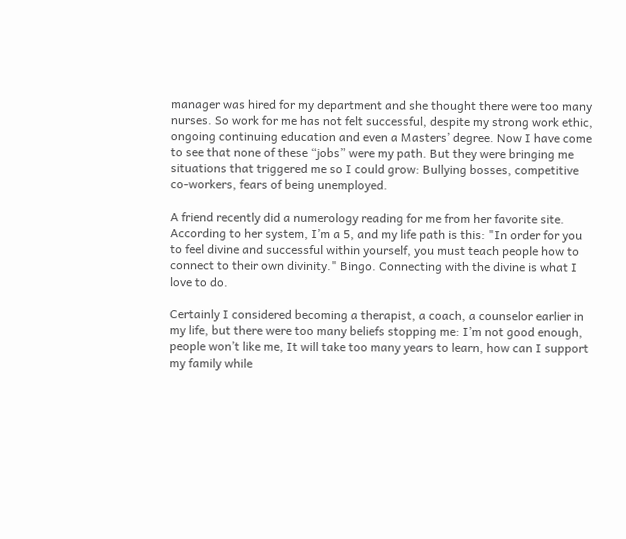manager was hired for my department and she thought there were too many nurses. So work for me has not felt successful, despite my strong work ethic, ongoing continuing education and even a Masters’ degree. Now I have come to see that none of these “jobs” were my path. But they were bringing me situations that triggered me so I could grow: Bullying bosses, competitive co-workers, fears of being unemployed.

A friend recently did a numerology reading for me from her favorite site. According to her system, I’m a 5, and my life path is this: "In order for you to feel divine and successful within yourself, you must teach people how to connect to their own divinity." Bingo. Connecting with the divine is what I love to do.

Certainly I considered becoming a therapist, a coach, a counselor earlier in my life, but there were too many beliefs stopping me: I’m not good enough, people won’t like me, It will take too many years to learn, how can I support my family while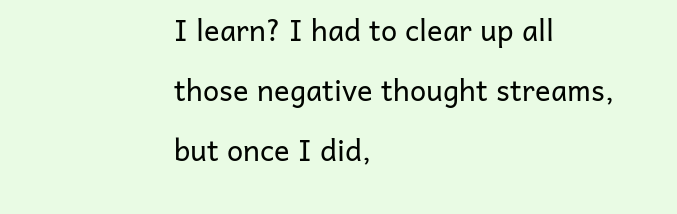I learn? I had to clear up all those negative thought streams, but once I did,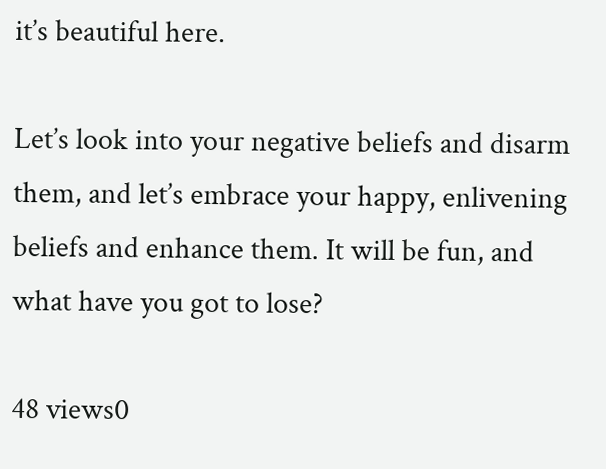it’s beautiful here.

Let’s look into your negative beliefs and disarm them, and let’s embrace your happy, enlivening beliefs and enhance them. It will be fun, and what have you got to lose?

48 views0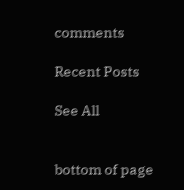comments

Recent Posts

See All


bottom of page